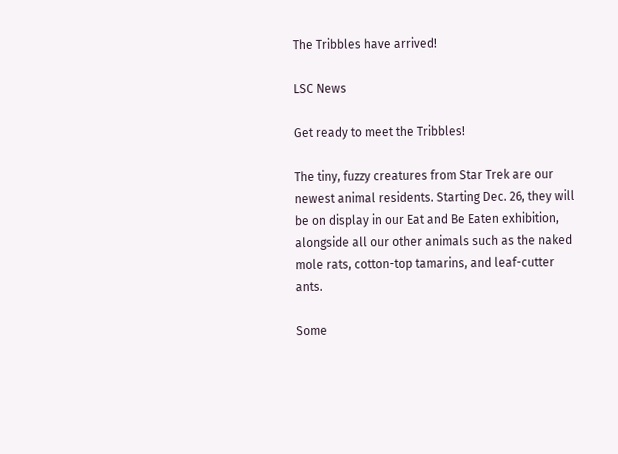The Tribbles have arrived!

LSC News

Get ready to meet the Tribbles!

The tiny, fuzzy creatures from Star Trek are our newest animal residents. Starting Dec. 26, they will be on display in our Eat and Be Eaten exhibition, alongside all our other animals such as the naked mole rats, cotton-top tamarins, and leaf-cutter ants.

Some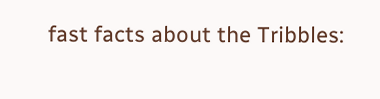fast facts about the Tribbles: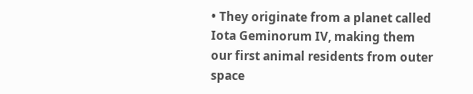• They originate from a planet called Iota Geminorum IV, making them our first animal residents from outer space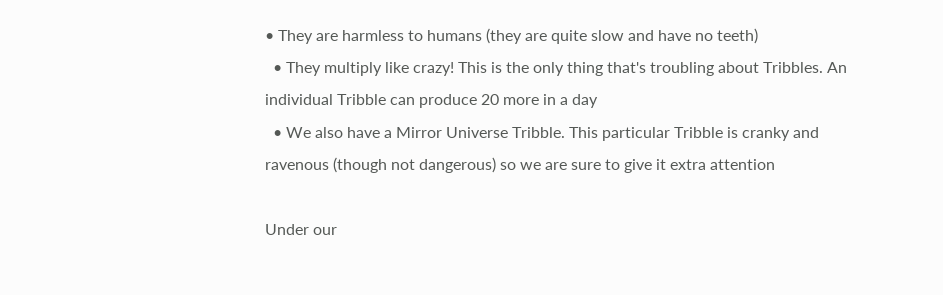• They are harmless to humans (they are quite slow and have no teeth)
  • They multiply like crazy! This is the only thing that's troubling about Tribbles. An individual Tribble can produce 20 more in a day
  • We also have a Mirror Universe Tribble. This particular Tribble is cranky and ravenous (though not dangerous) so we are sure to give it extra attention

Under our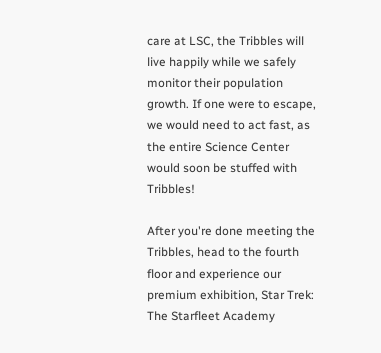care at LSC, the Tribbles will live happily while we safely monitor their population growth. If one were to escape, we would need to act fast, as the entire Science Center would soon be stuffed with Tribbles!

After you're done meeting the Tribbles, head to the fourth floor and experience our premium exhibition, Star Trek: The Starfleet Academy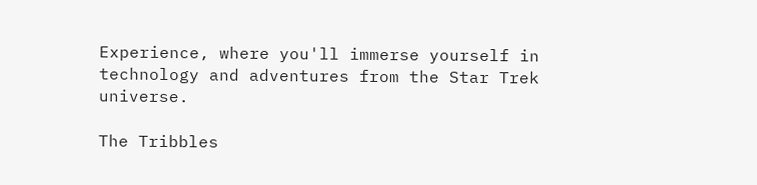Experience, where you'll immerse yourself in technology and adventures from the Star Trek universe.

The Tribbles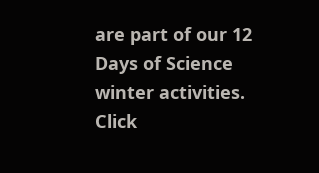are part of our 12 Days of Science winter activities. Click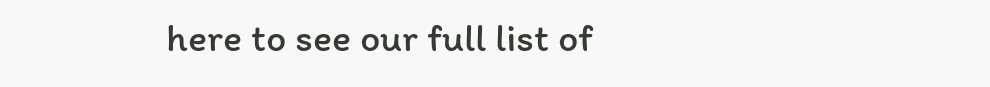here to see our full list of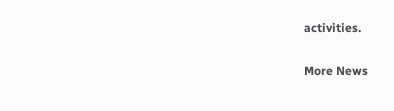activities.

More News